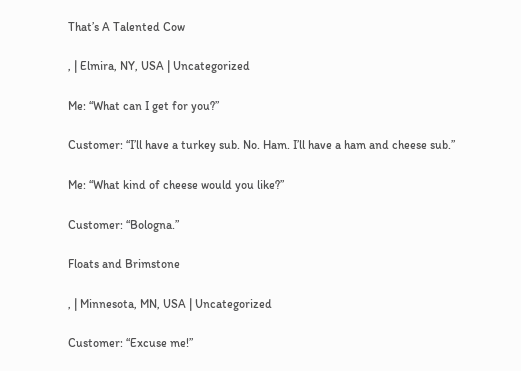That’s A Talented Cow

, | Elmira, NY, USA | Uncategorized

Me: “What can I get for you?”

Customer: “I’ll have a turkey sub. No. Ham. I’ll have a ham and cheese sub.”

Me: “What kind of cheese would you like?”

Customer: “Bologna.”

Floats and Brimstone

, | Minnesota, MN, USA | Uncategorized

Customer: “Excuse me!”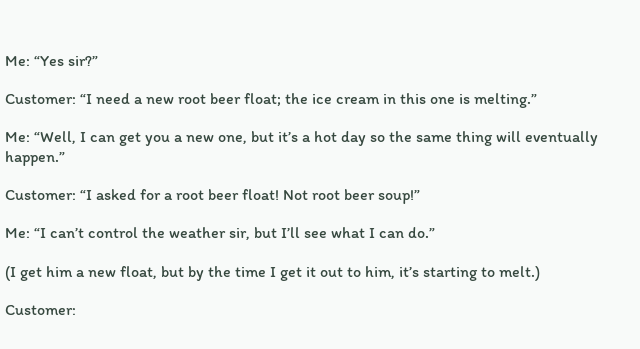Me: “Yes sir?”

Customer: “I need a new root beer float; the ice cream in this one is melting.”

Me: “Well, I can get you a new one, but it’s a hot day so the same thing will eventually happen.”

Customer: “I asked for a root beer float! Not root beer soup!”

Me: “I can’t control the weather sir, but I’ll see what I can do.”

(I get him a new float, but by the time I get it out to him, it’s starting to melt.)

Customer: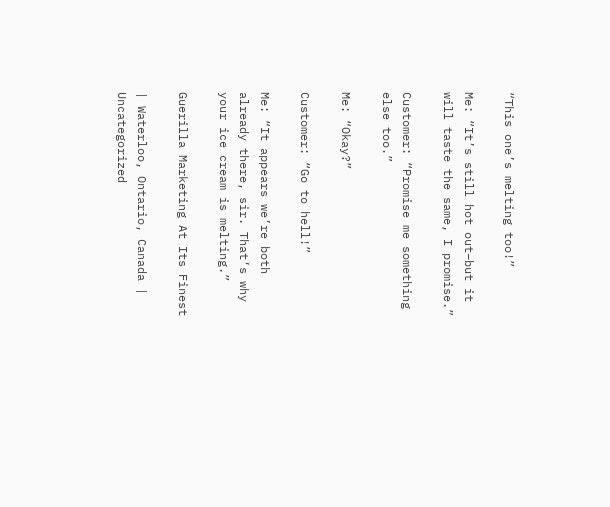“This one’s melting too!”

Me: “It’s still hot out–but it will taste the same, I promise.”

Customer: “Promise me something else too.”

Me: “Okay?”

Customer: “Go to hell!”

Me: “It appears we’re both already there, sir. That’s why your ice cream is melting.”

Guerilla Marketing At Its Finest

| Waterloo, Ontario, Canada | Uncategorized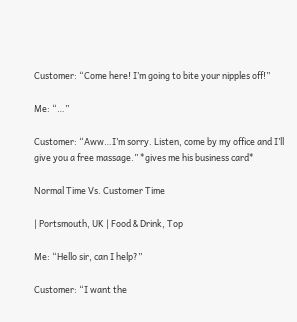Customer: “Come here! I’m going to bite your nipples off!”

Me: “…”

Customer: “Aww…I’m sorry. Listen, come by my office and I’ll give you a free massage.” *gives me his business card*

Normal Time Vs. Customer Time

| Portsmouth, UK | Food & Drink, Top

Me: “Hello sir, can I help?”

Customer: “I want the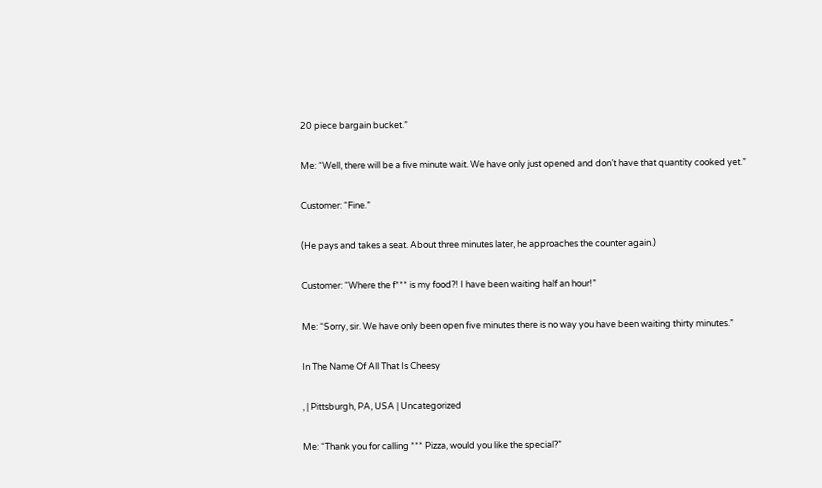20 piece bargain bucket.”

Me: “Well, there will be a five minute wait. We have only just opened and don’t have that quantity cooked yet.”

Customer: “Fine.”

(He pays and takes a seat. About three minutes later, he approaches the counter again.)

Customer: “Where the f*** is my food?! I have been waiting half an hour!”

Me: “Sorry, sir. We have only been open five minutes there is no way you have been waiting thirty minutes.”

In The Name Of All That Is Cheesy

, | Pittsburgh, PA, USA | Uncategorized

Me: “Thank you for calling *** Pizza, would you like the special?”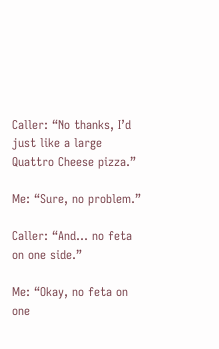Caller: “No thanks, I’d just like a large Quattro Cheese pizza.”

Me: “Sure, no problem.”

Caller: “And… no feta on one side.”

Me: “Okay, no feta on one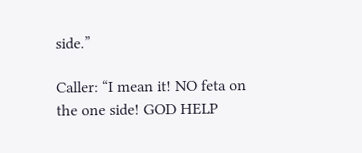side.”

Caller: “I mean it! NO feta on the one side! GOD HELP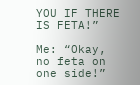YOU IF THERE IS FETA!”

Me: “Okay, no feta on one side!”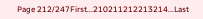Page 212/247First...210211212213214...Last